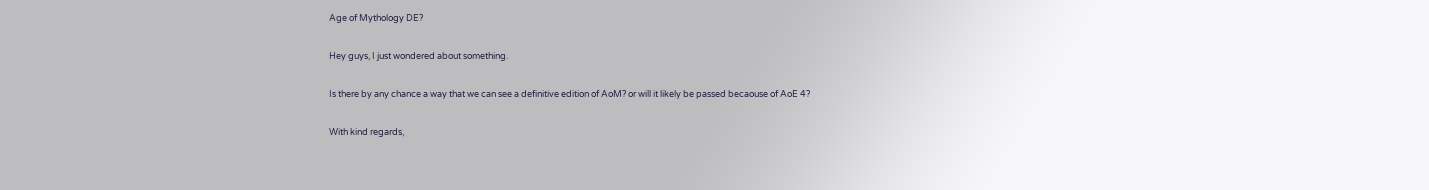Age of Mythology DE?

Hey guys, I just wondered about something.

Is there by any chance a way that we can see a definitive edition of AoM? or will it likely be passed becaouse of AoE 4?

With kind regards,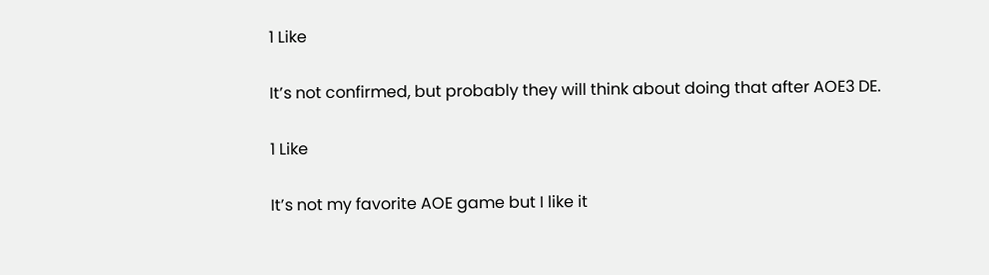1 Like

It’s not confirmed, but probably they will think about doing that after AOE3 DE.

1 Like

It’s not my favorite AOE game but I like it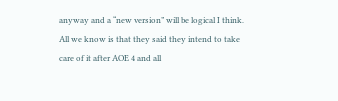anyway and a “new version” will be logical I think. All we know is that they said they intend to take care of it after AOE 4 and all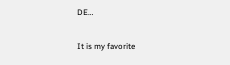DE…

It is my favorite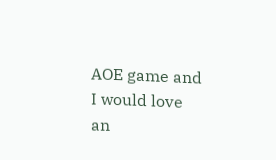AOE game and I would love an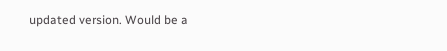updated version. Would be a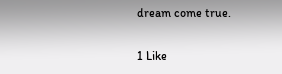dream come true.

1 Like